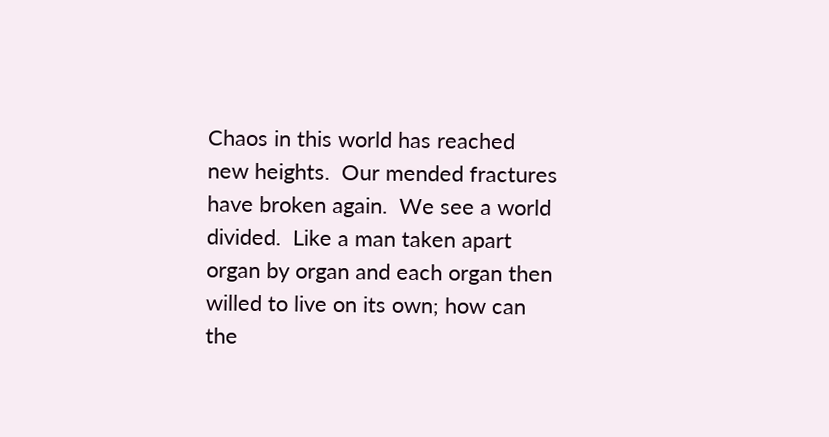Chaos in this world has reached new heights.  Our mended fractures have broken again.  We see a world divided.  Like a man taken apart organ by organ and each organ then willed to live on its own; how can the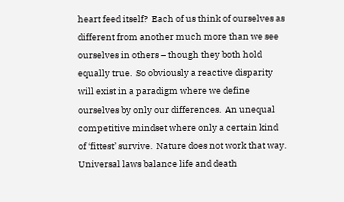heart feed itself?  Each of us think of ourselves as different from another much more than we see ourselves in others – though they both hold equally true.  So obviously a reactive disparity will exist in a paradigm where we define ourselves by only our differences.  An unequal competitive mindset where only a certain kind of ‘fittest’ survive.  Nature does not work that way.  Universal laws balance life and death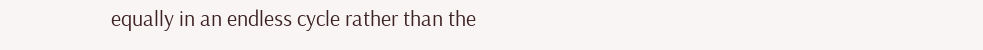equally in an endless cycle rather than the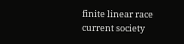finite linear race current society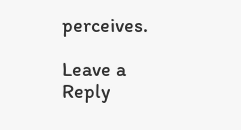perceives.

Leave a Reply